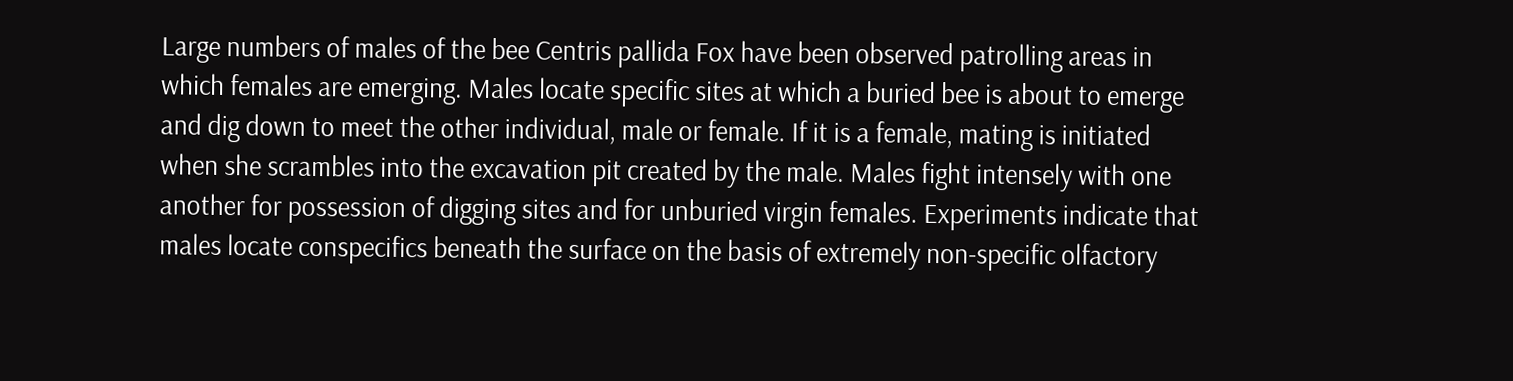Large numbers of males of the bee Centris pallida Fox have been observed patrolling areas in which females are emerging. Males locate specific sites at which a buried bee is about to emerge and dig down to meet the other individual, male or female. If it is a female, mating is initiated when she scrambles into the excavation pit created by the male. Males fight intensely with one another for possession of digging sites and for unburied virgin females. Experiments indicate that males locate conspecifics beneath the surface on the basis of extremely non-specific olfactory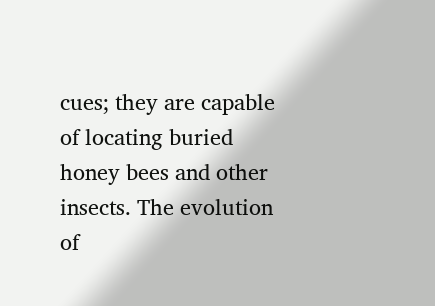cues; they are capable of locating buried honey bees and other insects. The evolution of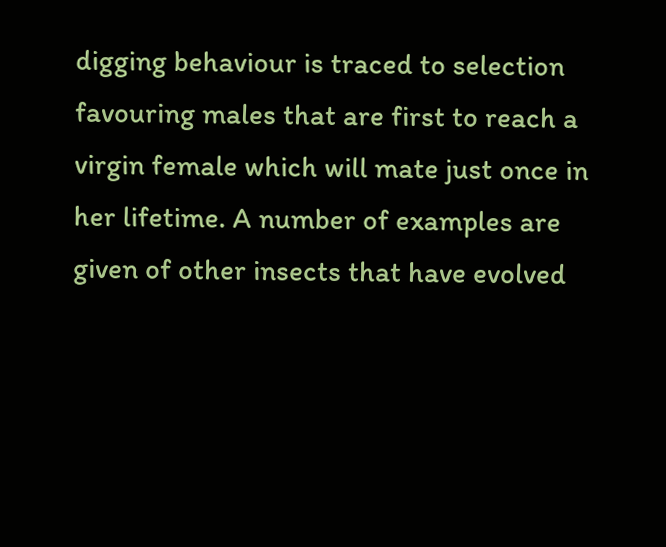digging behaviour is traced to selection favouring males that are first to reach a virgin female which will mate just once in her lifetime. A number of examples are given of other insects that have evolved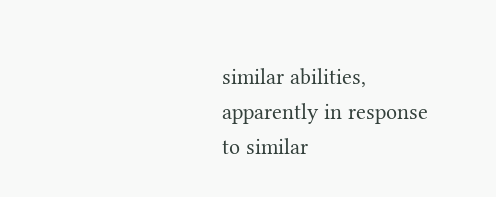similar abilities, apparently in response to similar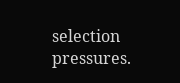selection pressures.